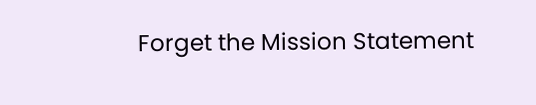Forget the Mission Statement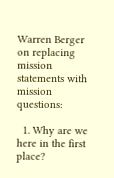Warren Berger on replacing mission statements with mission questions:

  1. Why are we here in the first place?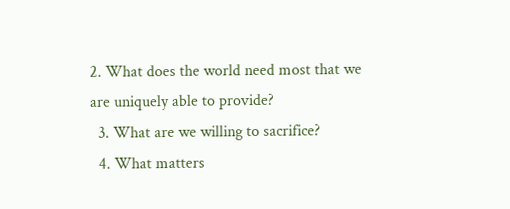2. What does the world need most that we are uniquely able to provide?
  3. What are we willing to sacrifice?
  4. What matters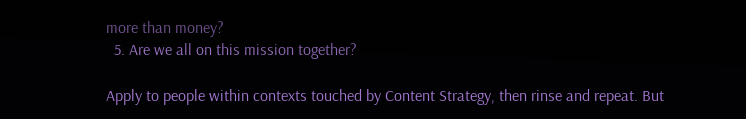more than money?
  5. Are we all on this mission together?

Apply to people within contexts touched by Content Strategy, then rinse and repeat. But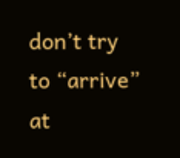don’t try to “arrive” at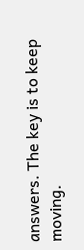answers. The key is to keep moving.